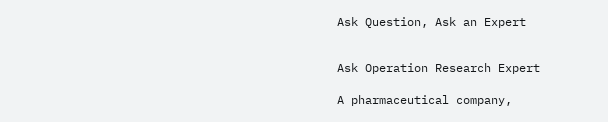Ask Question, Ask an Expert


Ask Operation Research Expert

A pharmaceutical company,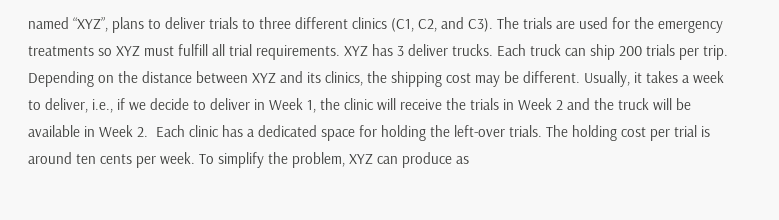named “XYZ”, plans to deliver trials to three different clinics (C1, C2, and C3). The trials are used for the emergency treatments so XYZ must fulfill all trial requirements. XYZ has 3 deliver trucks. Each truck can ship 200 trials per trip. Depending on the distance between XYZ and its clinics, the shipping cost may be different. Usually, it takes a week to deliver, i.e., if we decide to deliver in Week 1, the clinic will receive the trials in Week 2 and the truck will be available in Week 2.  Each clinic has a dedicated space for holding the left-over trials. The holding cost per trial is around ten cents per week. To simplify the problem, XYZ can produce as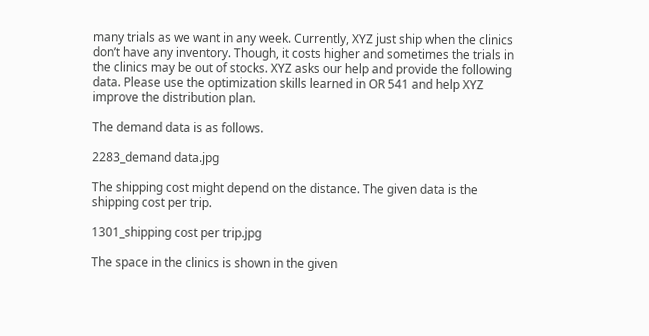many trials as we want in any week. Currently, XYZ just ship when the clinics don’t have any inventory. Though, it costs higher and sometimes the trials in the clinics may be out of stocks. XYZ asks our help and provide the following data. Please use the optimization skills learned in OR 541 and help XYZ improve the distribution plan.

The demand data is as follows.

2283_demand data.jpg

The shipping cost might depend on the distance. The given data is the shipping cost per trip.

1301_shipping cost per trip.jpg

The space in the clinics is shown in the given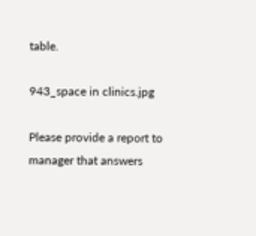table.

943_space in clinics.jpg

Please provide a report to manager that answers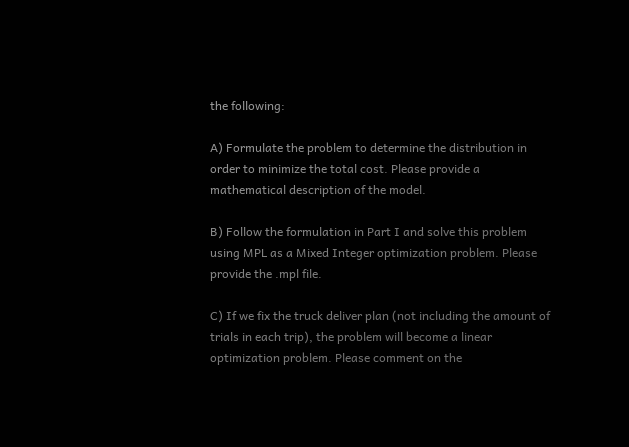the following:

A) Formulate the problem to determine the distribution in order to minimize the total cost. Please provide a mathematical description of the model.

B) Follow the formulation in Part I and solve this problem using MPL as a Mixed Integer optimization problem. Please provide the .mpl file.

C) If we fix the truck deliver plan (not including the amount of trials in each trip), the problem will become a linear optimization problem. Please comment on the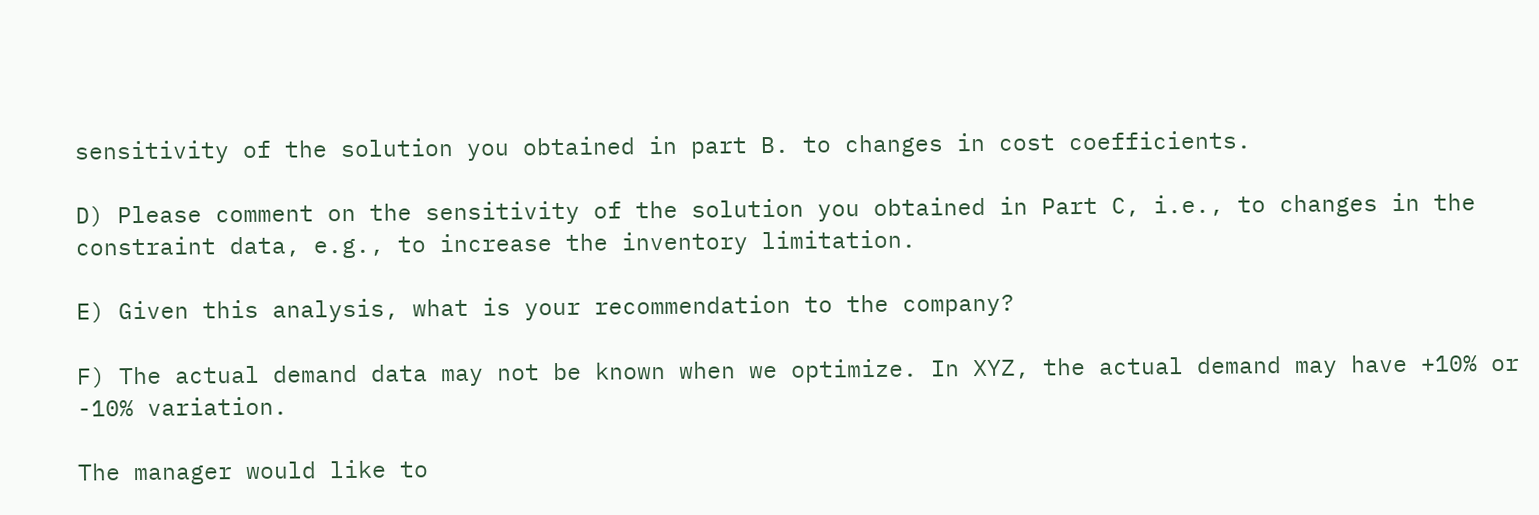sensitivity of the solution you obtained in part B. to changes in cost coefficients.

D) Please comment on the sensitivity of the solution you obtained in Part C, i.e., to changes in the constraint data, e.g., to increase the inventory limitation.

E) Given this analysis, what is your recommendation to the company?

F) The actual demand data may not be known when we optimize. In XYZ, the actual demand may have +10% or -10% variation.

The manager would like to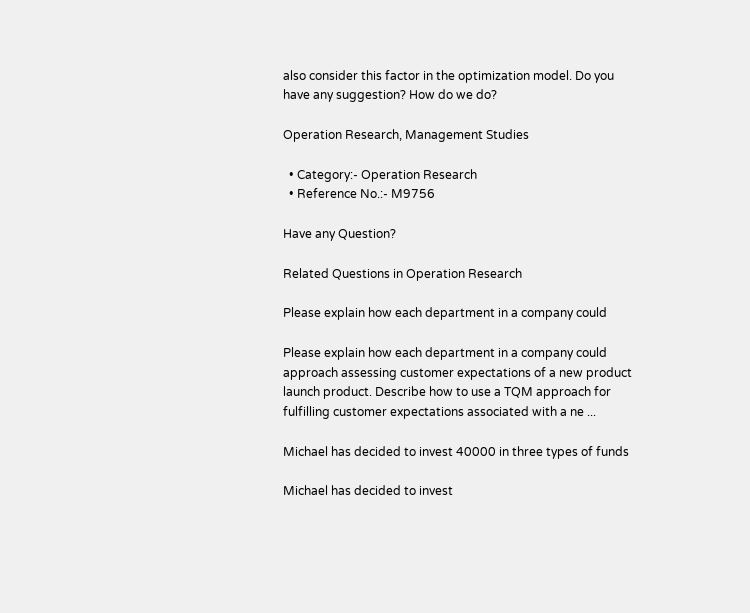also consider this factor in the optimization model. Do you have any suggestion? How do we do?

Operation Research, Management Studies

  • Category:- Operation Research
  • Reference No.:- M9756

Have any Question?

Related Questions in Operation Research

Please explain how each department in a company could

Please explain how each department in a company could approach assessing customer expectations of a new product launch product. Describe how to use a TQM approach for fulfilling customer expectations associated with a ne ...

Michael has decided to invest 40000 in three types of funds

Michael has decided to invest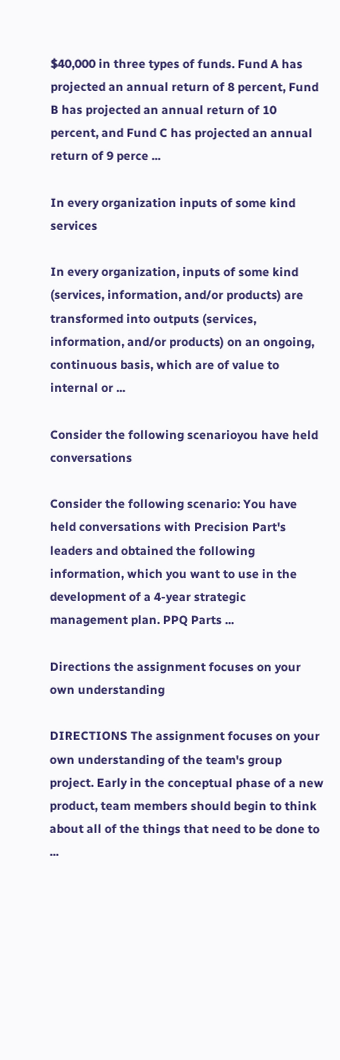$40,000 in three types of funds. Fund A has projected an annual return of 8 percent, Fund B has projected an annual return of 10 percent, and Fund C has projected an annual return of 9 perce ...

In every organization inputs of some kind services

In every organization, inputs of some kind (services, information, and/or products) are transformed into outputs (services, information, and/or products) on an ongoing, continuous basis, which are of value to internal or ...

Consider the following scenarioyou have held conversations

Consider the following scenario: You have held conversations with Precision Part's leaders and obtained the following information, which you want to use in the development of a 4-year strategic management plan. PPQ Parts ...

Directions the assignment focuses on your own understanding

DIRECTIONS The assignment focuses on your own understanding of the team's group project. Early in the conceptual phase of a new product, team members should begin to think about all of the things that need to be done to ...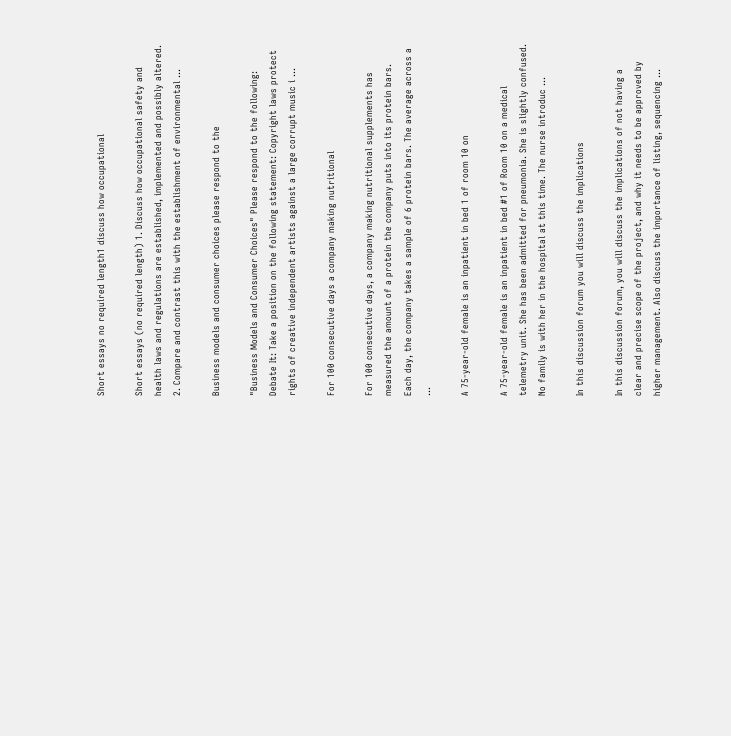Short essays no required length1 discuss how occupational

Short essays (no required length) 1. Discuss how occupational safety and health laws and regulations are established, implemented and possibly altered. 2. Compare and contrast this with the establishment of environmental ...

Business models and consumer choices please respond to the

"Business Models and Consumer Choices" Please respond to the following: Debate It: Take a position on the following statement: Copyright laws protect rights of creative independent artists against a large corrupt music i ...

For 100 consecutive days a company making nutritional

For 100 consecutive days, a company making nutritional supplements has measured the amount of a protein the company puts into its protein bars. Each day, the company takes a sample of 6 protein bars. The average across a ...

A 75-year-old female is an inpatient in bed 1 of room 10 on

A 75-year-old female is an inpatient in bed #1 of Room 10 on a medical telemetry unit. She has been admitted for pneumonia. She is slightly confused. No family is with her in the hospital at this time. The nurse introduc ...

In this discussion forum you will discuss the implications

In this discussion forum, you will discuss the implications of not having a clear and precise scope of the project, and why it needs to be approved by higher management. Also discuss the importance of listing, sequencing ...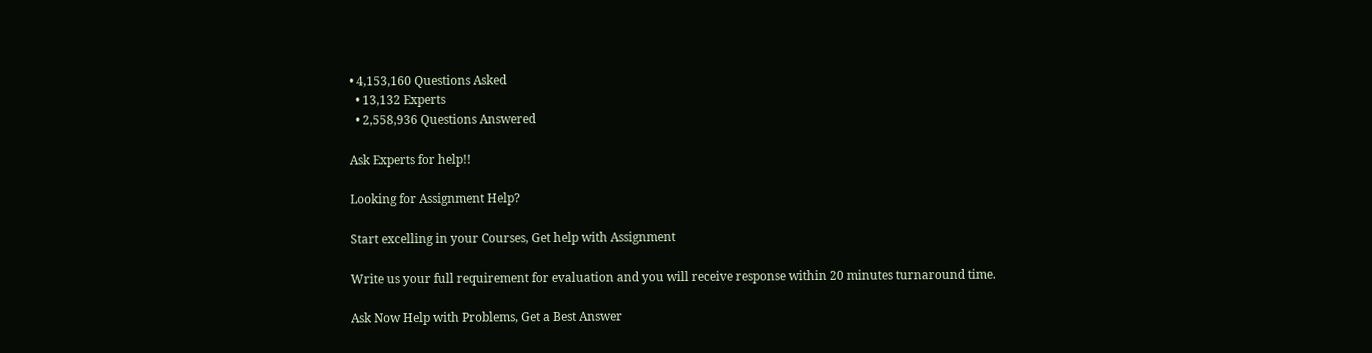• 4,153,160 Questions Asked
  • 13,132 Experts
  • 2,558,936 Questions Answered

Ask Experts for help!!

Looking for Assignment Help?

Start excelling in your Courses, Get help with Assignment

Write us your full requirement for evaluation and you will receive response within 20 minutes turnaround time.

Ask Now Help with Problems, Get a Best Answer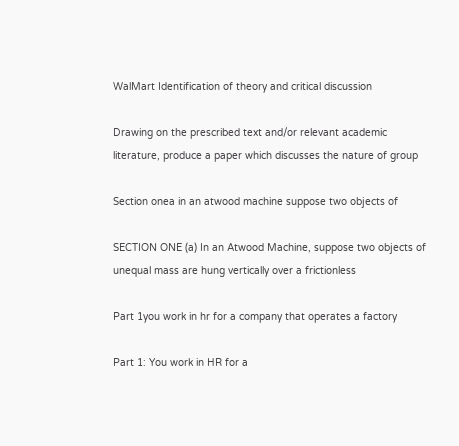WalMart Identification of theory and critical discussion

Drawing on the prescribed text and/or relevant academic literature, produce a paper which discusses the nature of group

Section onea in an atwood machine suppose two objects of

SECTION ONE (a) In an Atwood Machine, suppose two objects of unequal mass are hung vertically over a frictionless

Part 1you work in hr for a company that operates a factory

Part 1: You work in HR for a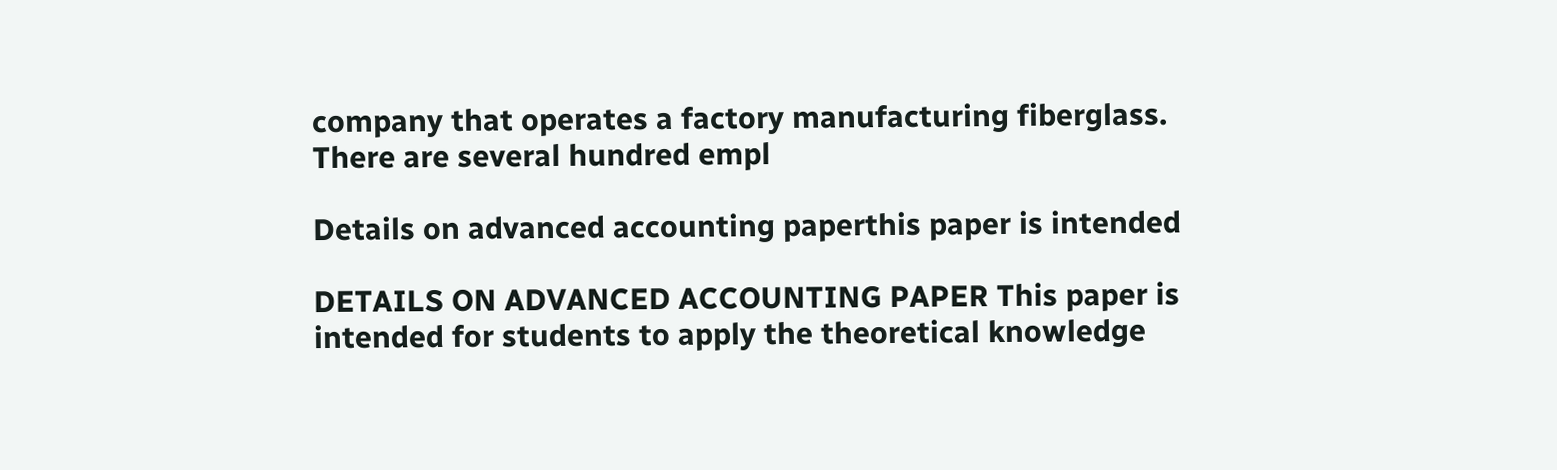company that operates a factory manufacturing fiberglass. There are several hundred empl

Details on advanced accounting paperthis paper is intended

DETAILS ON ADVANCED ACCOUNTING PAPER This paper is intended for students to apply the theoretical knowledge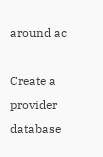around ac

Create a provider database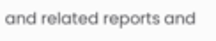and related reports and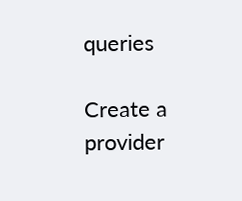queries

Create a provider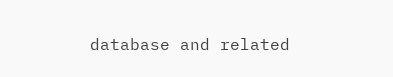database and related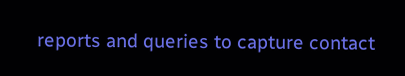reports and queries to capture contact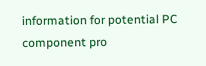information for potential PC component pro